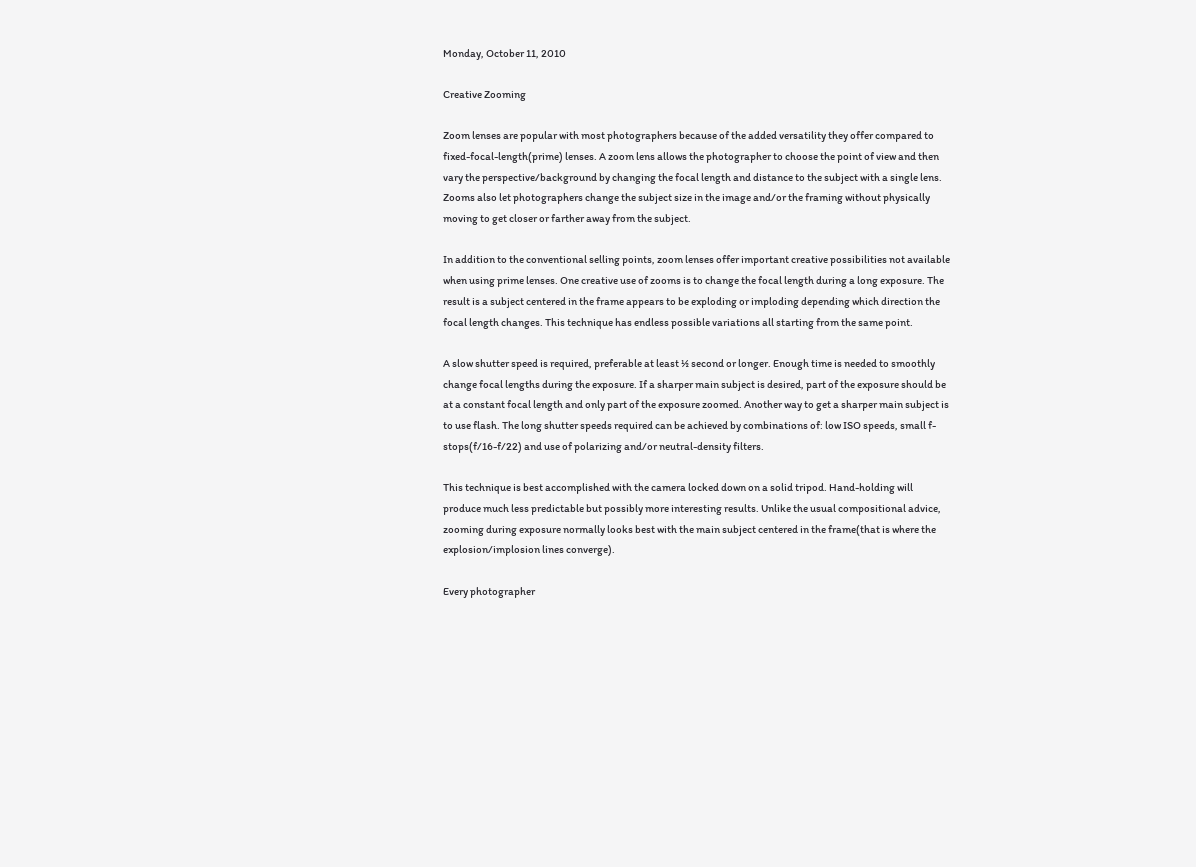Monday, October 11, 2010

Creative Zooming

Zoom lenses are popular with most photographers because of the added versatility they offer compared to fixed-focal-length(prime) lenses. A zoom lens allows the photographer to choose the point of view and then vary the perspective/background by changing the focal length and distance to the subject with a single lens. Zooms also let photographers change the subject size in the image and/or the framing without physically moving to get closer or farther away from the subject.

In addition to the conventional selling points, zoom lenses offer important creative possibilities not available when using prime lenses. One creative use of zooms is to change the focal length during a long exposure. The result is a subject centered in the frame appears to be exploding or imploding depending which direction the focal length changes. This technique has endless possible variations all starting from the same point.

A slow shutter speed is required, preferable at least ½ second or longer. Enough time is needed to smoothly change focal lengths during the exposure. If a sharper main subject is desired, part of the exposure should be at a constant focal length and only part of the exposure zoomed. Another way to get a sharper main subject is to use flash. The long shutter speeds required can be achieved by combinations of: low ISO speeds, small f-stops(f/16-f/22) and use of polarizing and/or neutral-density filters.

This technique is best accomplished with the camera locked down on a solid tripod. Hand-holding will produce much less predictable but possibly more interesting results. Unlike the usual compositional advice, zooming during exposure normally looks best with the main subject centered in the frame(that is where the explosion/implosion lines converge).

Every photographer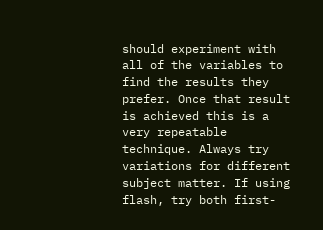should experiment with all of the variables to find the results they prefer. Once that result is achieved this is a very repeatable technique. Always try variations for different subject matter. If using flash, try both first-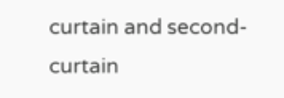curtain and second-curtain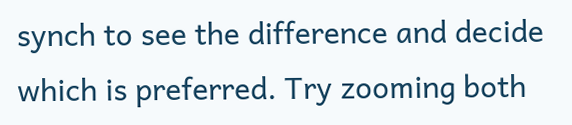synch to see the difference and decide which is preferred. Try zooming both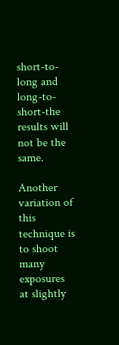short-to-long and long-to-short-the results will not be the same.

Another variation of this technique is to shoot many exposures at slightly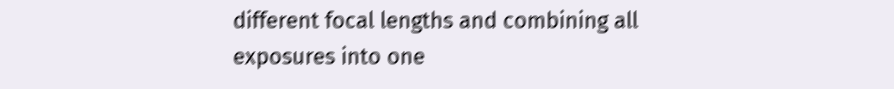different focal lengths and combining all exposures into one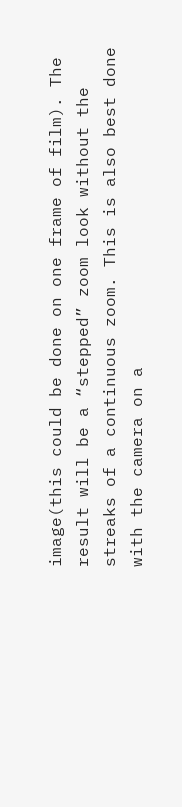image(this could be done on one frame of film). The result will be a “stepped” zoom look without the streaks of a continuous zoom. This is also best done with the camera on a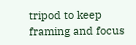tripod to keep framing and focus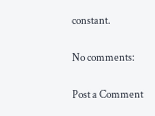constant.

No comments:

Post a Comment